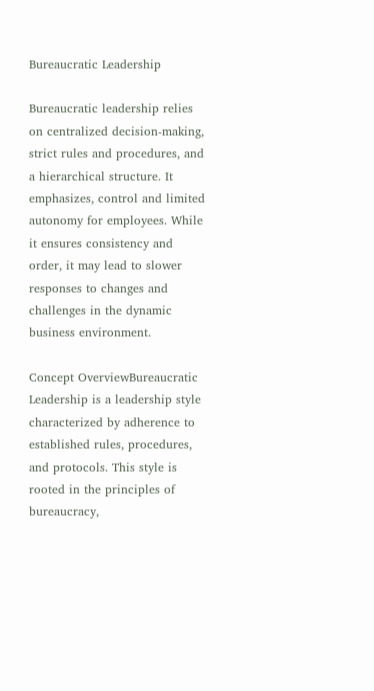Bureaucratic Leadership

Bureaucratic leadership relies on centralized decision-making, strict rules and procedures, and a hierarchical structure. It emphasizes, control and limited autonomy for employees. While it ensures consistency and order, it may lead to slower responses to changes and challenges in the dynamic business environment.

Concept OverviewBureaucratic Leadership is a leadership style characterized by adherence to established rules, procedures, and protocols. This style is rooted in the principles of bureaucracy,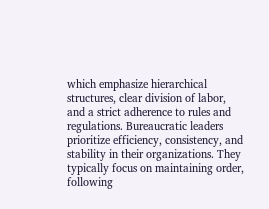which emphasize hierarchical structures, clear division of labor, and a strict adherence to rules and regulations. Bureaucratic leaders prioritize efficiency, consistency, and stability in their organizations. They typically focus on maintaining order, following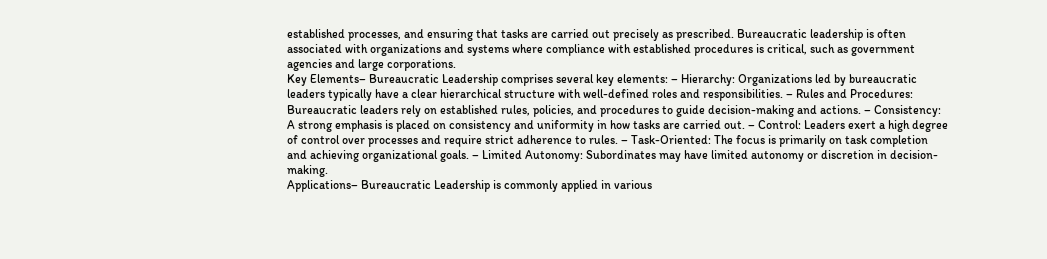established processes, and ensuring that tasks are carried out precisely as prescribed. Bureaucratic leadership is often associated with organizations and systems where compliance with established procedures is critical, such as government agencies and large corporations.
Key Elements– Bureaucratic Leadership comprises several key elements: – Hierarchy: Organizations led by bureaucratic leaders typically have a clear hierarchical structure with well-defined roles and responsibilities. – Rules and Procedures: Bureaucratic leaders rely on established rules, policies, and procedures to guide decision-making and actions. – Consistency: A strong emphasis is placed on consistency and uniformity in how tasks are carried out. – Control: Leaders exert a high degree of control over processes and require strict adherence to rules. – Task-Oriented: The focus is primarily on task completion and achieving organizational goals. – Limited Autonomy: Subordinates may have limited autonomy or discretion in decision-making.
Applications– Bureaucratic Leadership is commonly applied in various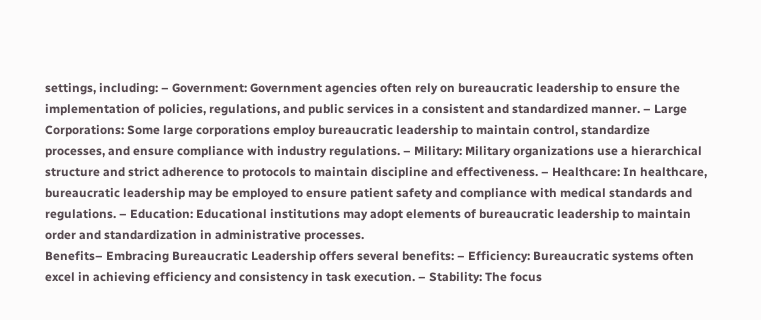settings, including: – Government: Government agencies often rely on bureaucratic leadership to ensure the implementation of policies, regulations, and public services in a consistent and standardized manner. – Large Corporations: Some large corporations employ bureaucratic leadership to maintain control, standardize processes, and ensure compliance with industry regulations. – Military: Military organizations use a hierarchical structure and strict adherence to protocols to maintain discipline and effectiveness. – Healthcare: In healthcare, bureaucratic leadership may be employed to ensure patient safety and compliance with medical standards and regulations. – Education: Educational institutions may adopt elements of bureaucratic leadership to maintain order and standardization in administrative processes.
Benefits– Embracing Bureaucratic Leadership offers several benefits: – Efficiency: Bureaucratic systems often excel in achieving efficiency and consistency in task execution. – Stability: The focus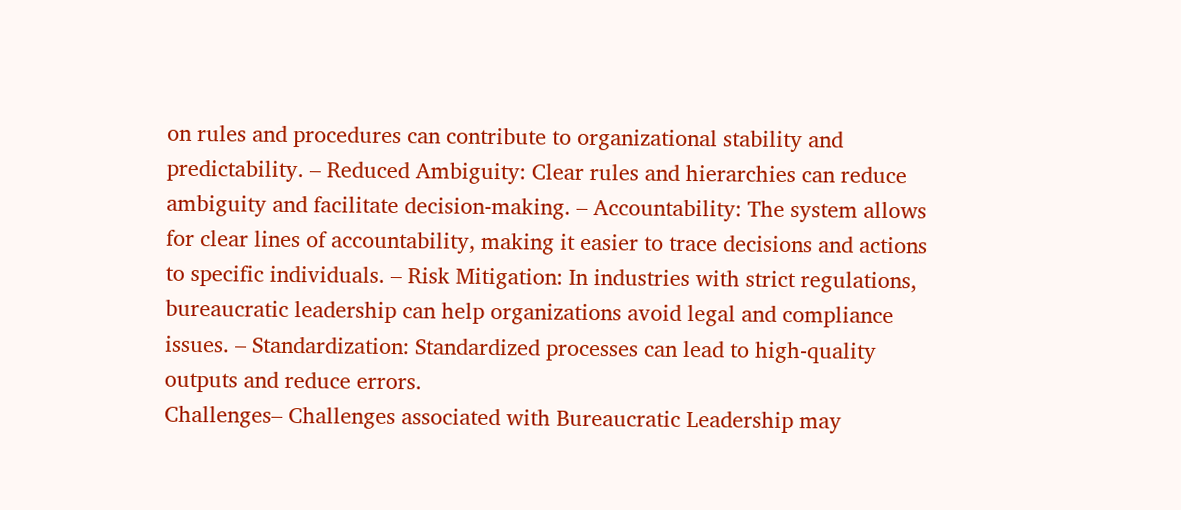on rules and procedures can contribute to organizational stability and predictability. – Reduced Ambiguity: Clear rules and hierarchies can reduce ambiguity and facilitate decision-making. – Accountability: The system allows for clear lines of accountability, making it easier to trace decisions and actions to specific individuals. – Risk Mitigation: In industries with strict regulations, bureaucratic leadership can help organizations avoid legal and compliance issues. – Standardization: Standardized processes can lead to high-quality outputs and reduce errors.
Challenges– Challenges associated with Bureaucratic Leadership may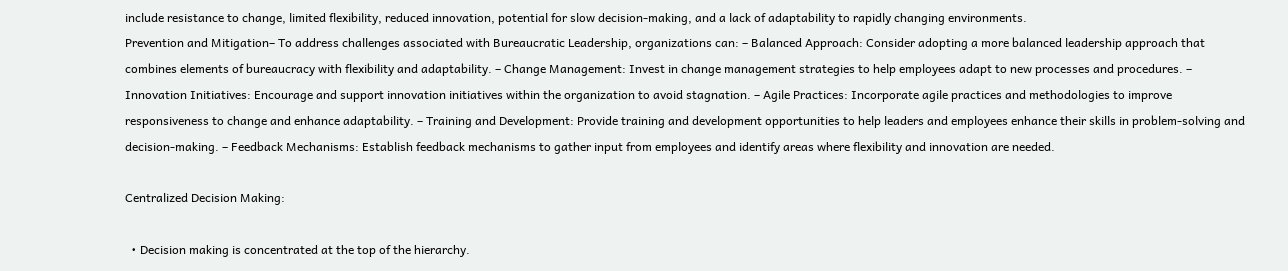include resistance to change, limited flexibility, reduced innovation, potential for slow decision-making, and a lack of adaptability to rapidly changing environments.
Prevention and Mitigation– To address challenges associated with Bureaucratic Leadership, organizations can: – Balanced Approach: Consider adopting a more balanced leadership approach that combines elements of bureaucracy with flexibility and adaptability. – Change Management: Invest in change management strategies to help employees adapt to new processes and procedures. – Innovation Initiatives: Encourage and support innovation initiatives within the organization to avoid stagnation. – Agile Practices: Incorporate agile practices and methodologies to improve responsiveness to change and enhance adaptability. – Training and Development: Provide training and development opportunities to help leaders and employees enhance their skills in problem-solving and decision-making. – Feedback Mechanisms: Establish feedback mechanisms to gather input from employees and identify areas where flexibility and innovation are needed.

Centralized Decision Making:

  • Decision making is concentrated at the top of the hierarchy.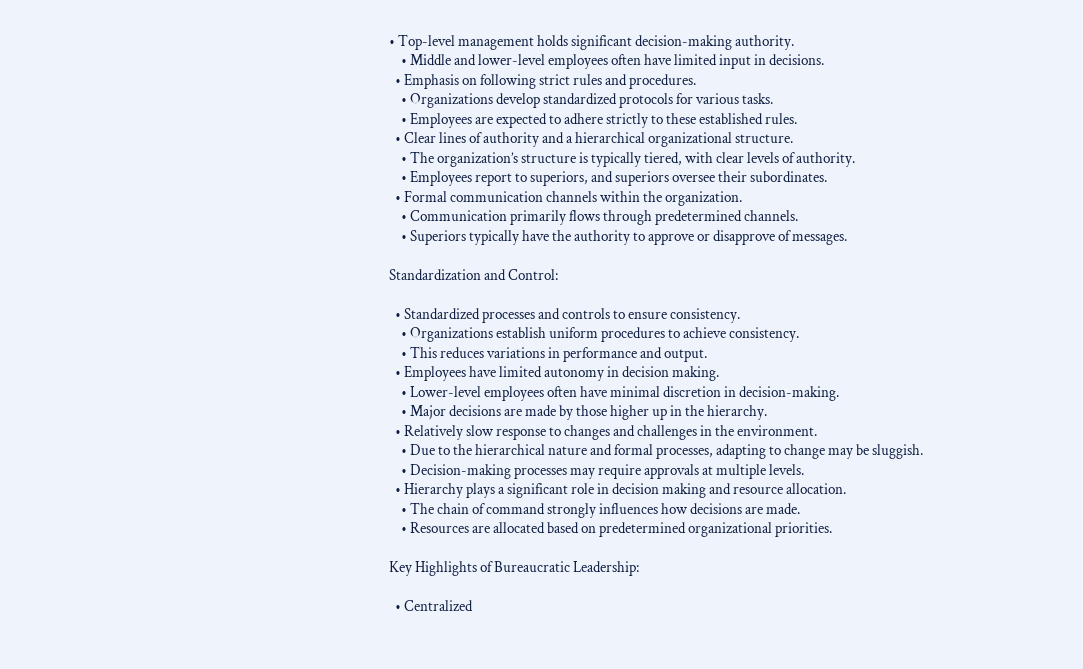• Top-level management holds significant decision-making authority.
    • Middle and lower-level employees often have limited input in decisions.
  • Emphasis on following strict rules and procedures.
    • Organizations develop standardized protocols for various tasks.
    • Employees are expected to adhere strictly to these established rules.
  • Clear lines of authority and a hierarchical organizational structure.
    • The organization’s structure is typically tiered, with clear levels of authority.
    • Employees report to superiors, and superiors oversee their subordinates.
  • Formal communication channels within the organization.
    • Communication primarily flows through predetermined channels.
    • Superiors typically have the authority to approve or disapprove of messages.

Standardization and Control:

  • Standardized processes and controls to ensure consistency.
    • Organizations establish uniform procedures to achieve consistency.
    • This reduces variations in performance and output.
  • Employees have limited autonomy in decision making.
    • Lower-level employees often have minimal discretion in decision-making.
    • Major decisions are made by those higher up in the hierarchy.
  • Relatively slow response to changes and challenges in the environment.
    • Due to the hierarchical nature and formal processes, adapting to change may be sluggish.
    • Decision-making processes may require approvals at multiple levels.
  • Hierarchy plays a significant role in decision making and resource allocation.
    • The chain of command strongly influences how decisions are made.
    • Resources are allocated based on predetermined organizational priorities.

Key Highlights of Bureaucratic Leadership:

  • Centralized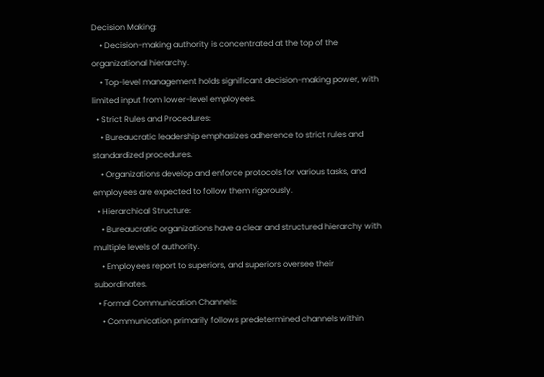Decision Making:
    • Decision-making authority is concentrated at the top of the organizational hierarchy.
    • Top-level management holds significant decision-making power, with limited input from lower-level employees.
  • Strict Rules and Procedures:
    • Bureaucratic leadership emphasizes adherence to strict rules and standardized procedures.
    • Organizations develop and enforce protocols for various tasks, and employees are expected to follow them rigorously.
  • Hierarchical Structure:
    • Bureaucratic organizations have a clear and structured hierarchy with multiple levels of authority.
    • Employees report to superiors, and superiors oversee their subordinates.
  • Formal Communication Channels:
    • Communication primarily follows predetermined channels within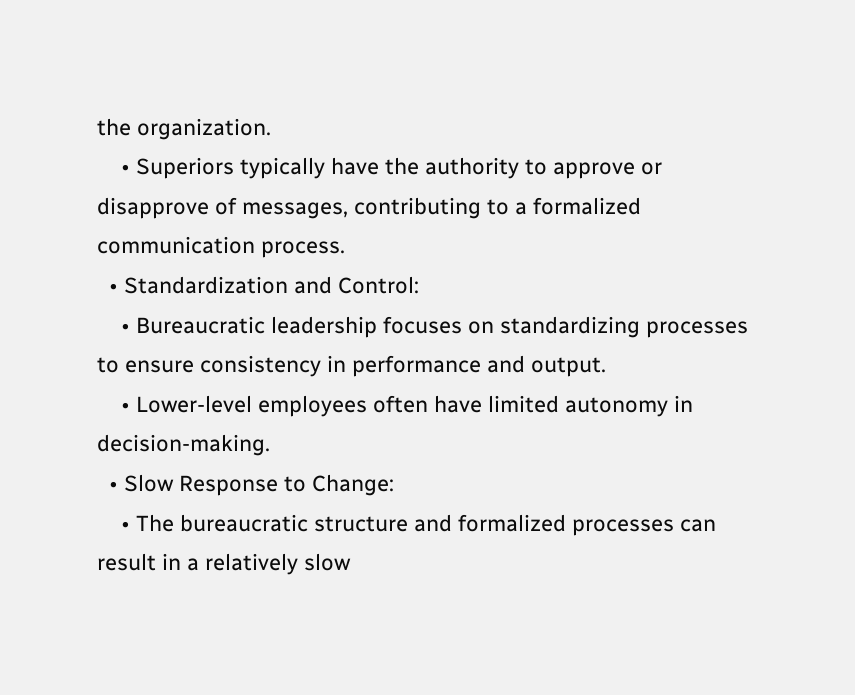the organization.
    • Superiors typically have the authority to approve or disapprove of messages, contributing to a formalized communication process.
  • Standardization and Control:
    • Bureaucratic leadership focuses on standardizing processes to ensure consistency in performance and output.
    • Lower-level employees often have limited autonomy in decision-making.
  • Slow Response to Change:
    • The bureaucratic structure and formalized processes can result in a relatively slow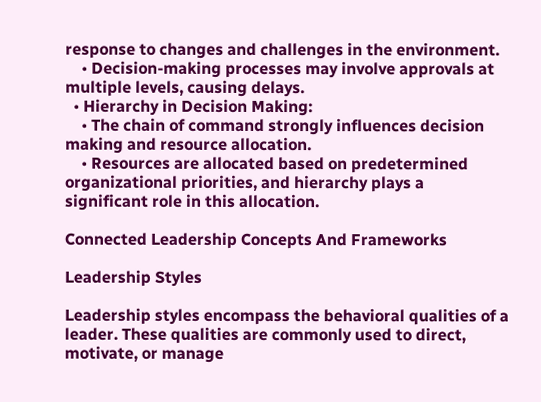response to changes and challenges in the environment.
    • Decision-making processes may involve approvals at multiple levels, causing delays.
  • Hierarchy in Decision Making:
    • The chain of command strongly influences decision making and resource allocation.
    • Resources are allocated based on predetermined organizational priorities, and hierarchy plays a significant role in this allocation.

Connected Leadership Concepts And Frameworks

Leadership Styles

Leadership styles encompass the behavioral qualities of a leader. These qualities are commonly used to direct, motivate, or manage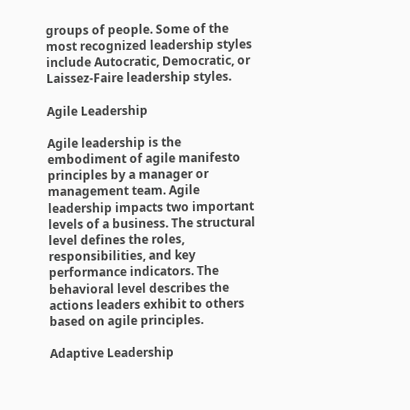groups of people. Some of the most recognized leadership styles include Autocratic, Democratic, or Laissez-Faire leadership styles.

Agile Leadership

Agile leadership is the embodiment of agile manifesto principles by a manager or management team. Agile leadership impacts two important levels of a business. The structural level defines the roles, responsibilities, and key performance indicators. The behavioral level describes the actions leaders exhibit to others based on agile principles.

Adaptive Leadership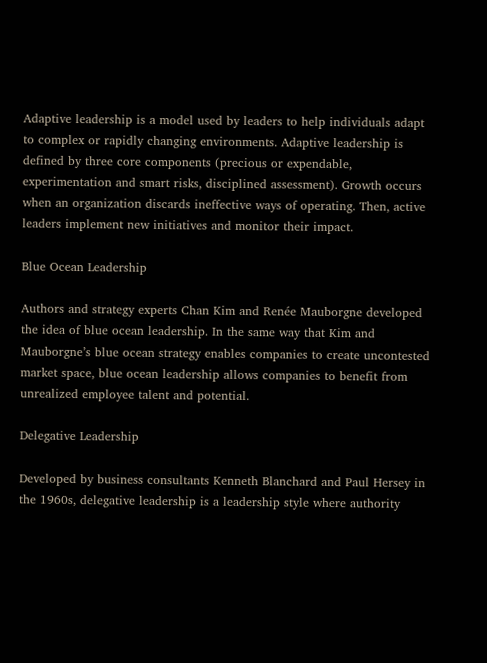Adaptive leadership is a model used by leaders to help individuals adapt to complex or rapidly changing environments. Adaptive leadership is defined by three core components (precious or expendable, experimentation and smart risks, disciplined assessment). Growth occurs when an organization discards ineffective ways of operating. Then, active leaders implement new initiatives and monitor their impact.

Blue Ocean Leadership

Authors and strategy experts Chan Kim and Renée Mauborgne developed the idea of blue ocean leadership. In the same way that Kim and Mauborgne’s blue ocean strategy enables companies to create uncontested market space, blue ocean leadership allows companies to benefit from unrealized employee talent and potential.

Delegative Leadership

Developed by business consultants Kenneth Blanchard and Paul Hersey in the 1960s, delegative leadership is a leadership style where authority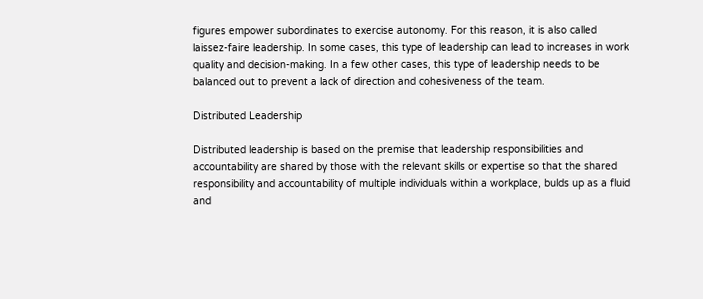figures empower subordinates to exercise autonomy. For this reason, it is also called laissez-faire leadership. In some cases, this type of leadership can lead to increases in work quality and decision-making. In a few other cases, this type of leadership needs to be balanced out to prevent a lack of direction and cohesiveness of the team.

Distributed Leadership

Distributed leadership is based on the premise that leadership responsibilities and accountability are shared by those with the relevant skills or expertise so that the shared responsibility and accountability of multiple individuals within a workplace, bulds up as a fluid and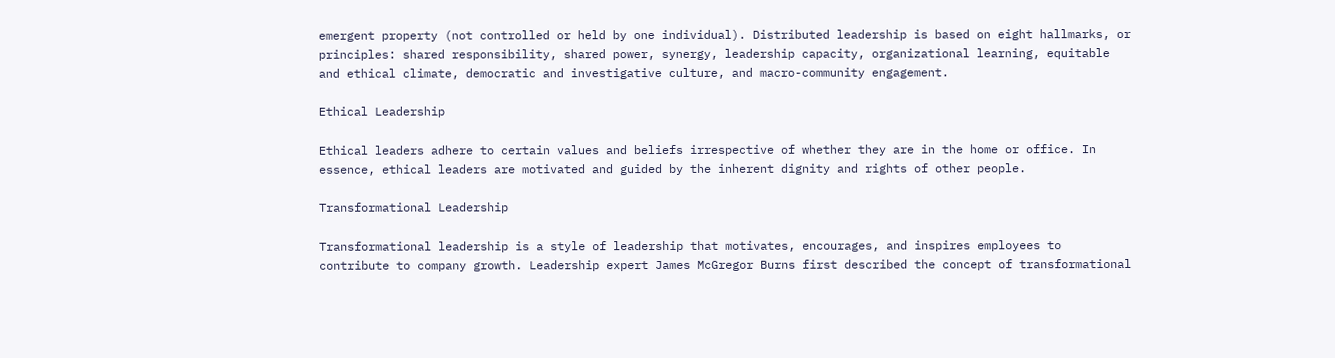emergent property (not controlled or held by one individual). Distributed leadership is based on eight hallmarks, or principles: shared responsibility, shared power, synergy, leadership capacity, organizational learning, equitable and ethical climate, democratic and investigative culture, and macro-community engagement.

Ethical Leadership

Ethical leaders adhere to certain values and beliefs irrespective of whether they are in the home or office. In essence, ethical leaders are motivated and guided by the inherent dignity and rights of other people.

Transformational Leadership

Transformational leadership is a style of leadership that motivates, encourages, and inspires employees to contribute to company growth. Leadership expert James McGregor Burns first described the concept of transformational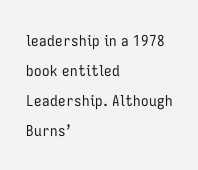leadership in a 1978 book entitled Leadership. Although Burns’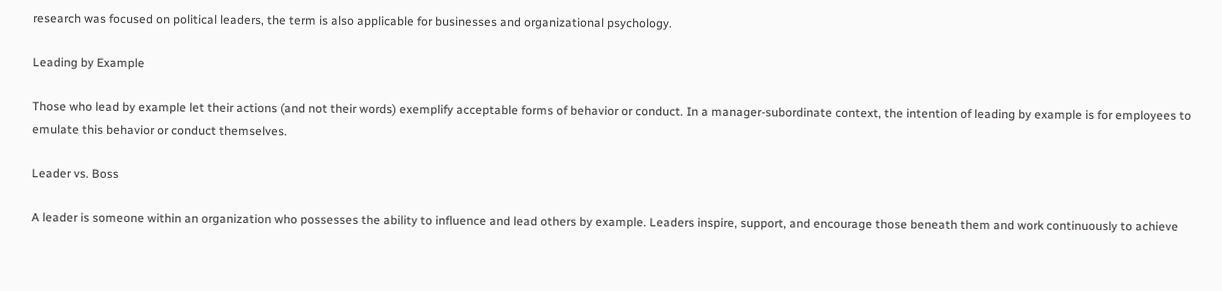research was focused on political leaders, the term is also applicable for businesses and organizational psychology.

Leading by Example

Those who lead by example let their actions (and not their words) exemplify acceptable forms of behavior or conduct. In a manager-subordinate context, the intention of leading by example is for employees to emulate this behavior or conduct themselves.

Leader vs. Boss

A leader is someone within an organization who possesses the ability to influence and lead others by example. Leaders inspire, support, and encourage those beneath them and work continuously to achieve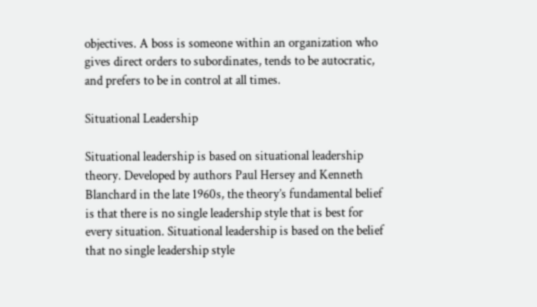objectives. A boss is someone within an organization who gives direct orders to subordinates, tends to be autocratic, and prefers to be in control at all times.

Situational Leadership

Situational leadership is based on situational leadership theory. Developed by authors Paul Hersey and Kenneth Blanchard in the late 1960s, the theory’s fundamental belief is that there is no single leadership style that is best for every situation. Situational leadership is based on the belief that no single leadership style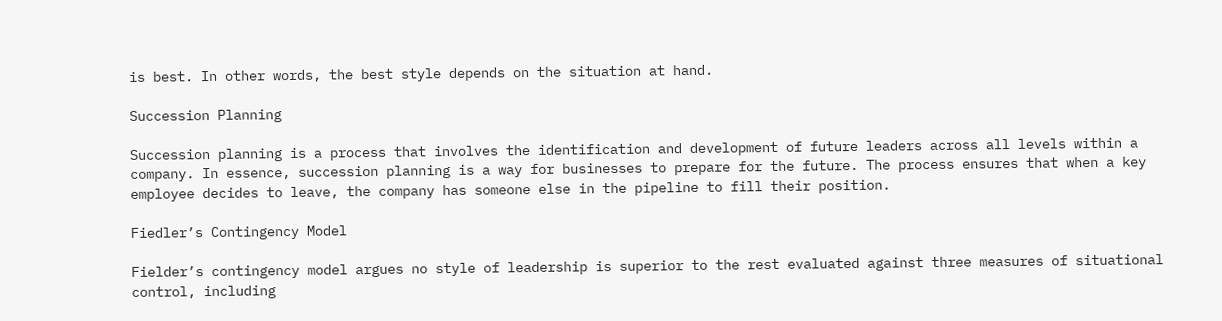is best. In other words, the best style depends on the situation at hand.

Succession Planning

Succession planning is a process that involves the identification and development of future leaders across all levels within a company. In essence, succession planning is a way for businesses to prepare for the future. The process ensures that when a key employee decides to leave, the company has someone else in the pipeline to fill their position.

Fiedler’s Contingency Model

Fielder’s contingency model argues no style of leadership is superior to the rest evaluated against three measures of situational control, including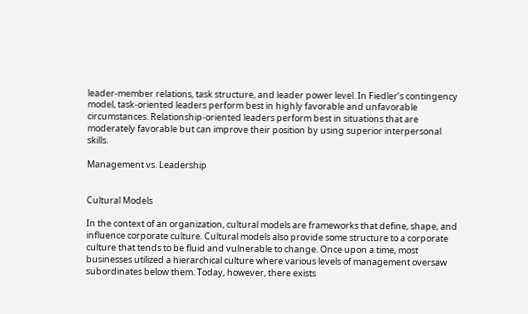leader-member relations, task structure, and leader power level. In Fiedler’s contingency model, task-oriented leaders perform best in highly favorable and unfavorable circumstances. Relationship-oriented leaders perform best in situations that are moderately favorable but can improve their position by using superior interpersonal skills.

Management vs. Leadership


Cultural Models

In the context of an organization, cultural models are frameworks that define, shape, and influence corporate culture. Cultural models also provide some structure to a corporate culture that tends to be fluid and vulnerable to change. Once upon a time, most businesses utilized a hierarchical culture where various levels of management oversaw subordinates below them. Today, however, there exists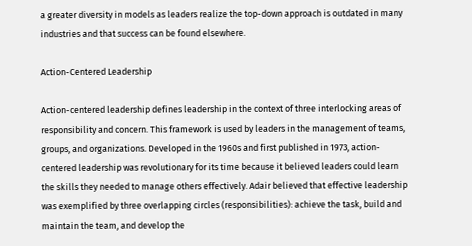a greater diversity in models as leaders realize the top-down approach is outdated in many industries and that success can be found elsewhere.

Action-Centered Leadership

Action-centered leadership defines leadership in the context of three interlocking areas of responsibility and concern. This framework is used by leaders in the management of teams, groups, and organizations. Developed in the 1960s and first published in 1973, action-centered leadership was revolutionary for its time because it believed leaders could learn the skills they needed to manage others effectively. Adair believed that effective leadership was exemplified by three overlapping circles (responsibilities): achieve the task, build and maintain the team, and develop the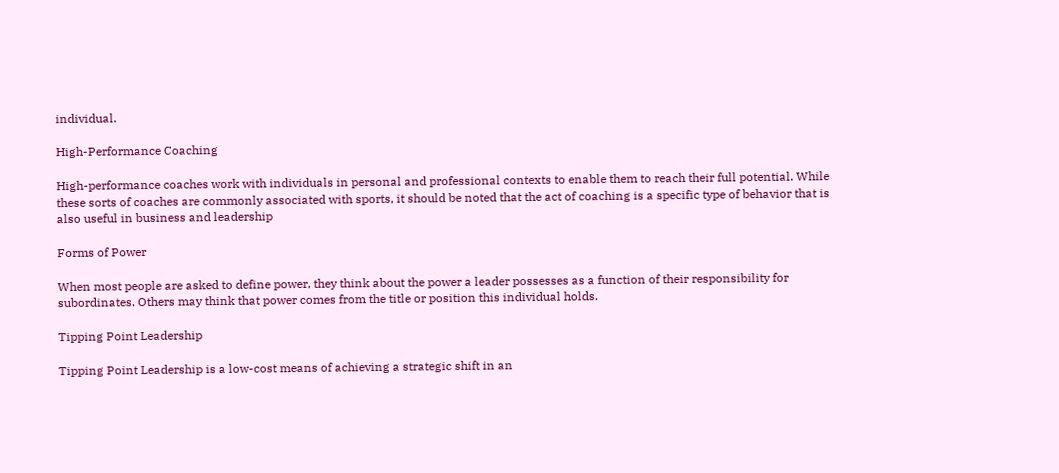individual.

High-Performance Coaching

High-performance coaches work with individuals in personal and professional contexts to enable them to reach their full potential. While these sorts of coaches are commonly associated with sports, it should be noted that the act of coaching is a specific type of behavior that is also useful in business and leadership

Forms of Power

When most people are asked to define power, they think about the power a leader possesses as a function of their responsibility for subordinates. Others may think that power comes from the title or position this individual holds.

Tipping Point Leadership

Tipping Point Leadership is a low-cost means of achieving a strategic shift in an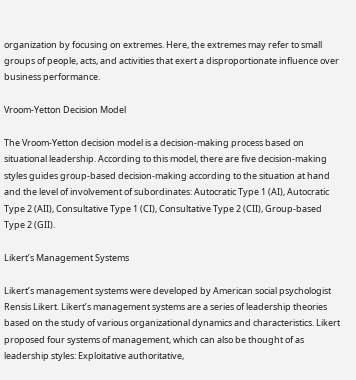organization by focusing on extremes. Here, the extremes may refer to small groups of people, acts, and activities that exert a disproportionate influence over business performance.

Vroom-Yetton Decision Model

The Vroom-Yetton decision model is a decision-making process based on situational leadership. According to this model, there are five decision-making styles guides group-based decision-making according to the situation at hand and the level of involvement of subordinates: Autocratic Type 1 (AI), Autocratic Type 2 (AII), Consultative Type 1 (CI), Consultative Type 2 (CII), Group-based Type 2 (GII).

Likert’s Management Systems

Likert’s management systems were developed by American social psychologist Rensis Likert. Likert’s management systems are a series of leadership theories based on the study of various organizational dynamics and characteristics. Likert proposed four systems of management, which can also be thought of as leadership styles: Exploitative authoritative,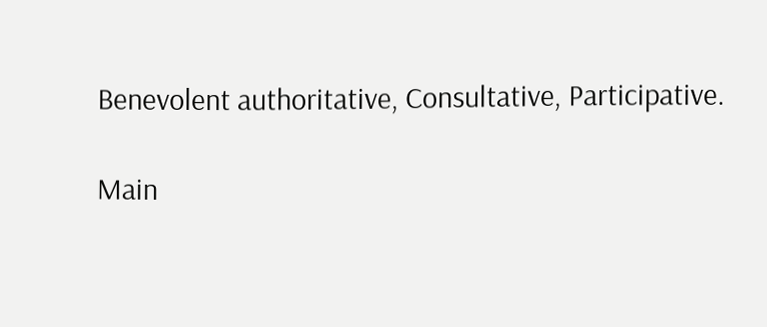Benevolent authoritative, Consultative, Participative.

Main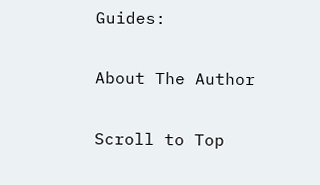Guides:

About The Author

Scroll to Top